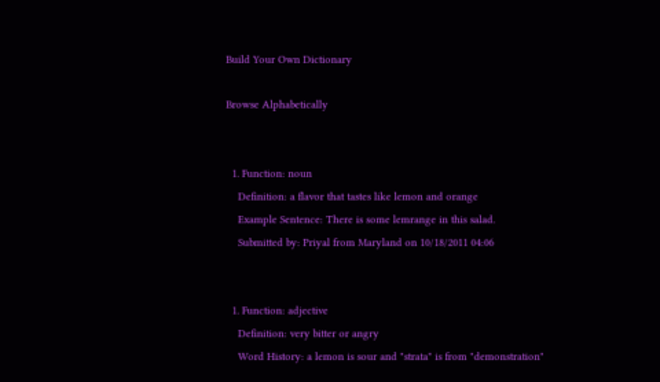Build Your Own Dictionary

Browse Alphabetically


  1. Function: noun
    Definition: a flavor that tastes like lemon and orange
    Example Sentence: There is some lemrange in this salad.
    Submitted by: Priyal from Maryland on 10/18/2011 04:06


  1. Function: adjective
    Definition: very bitter or angry
    Word History: a lemon is sour and "strata" is from "demonstration"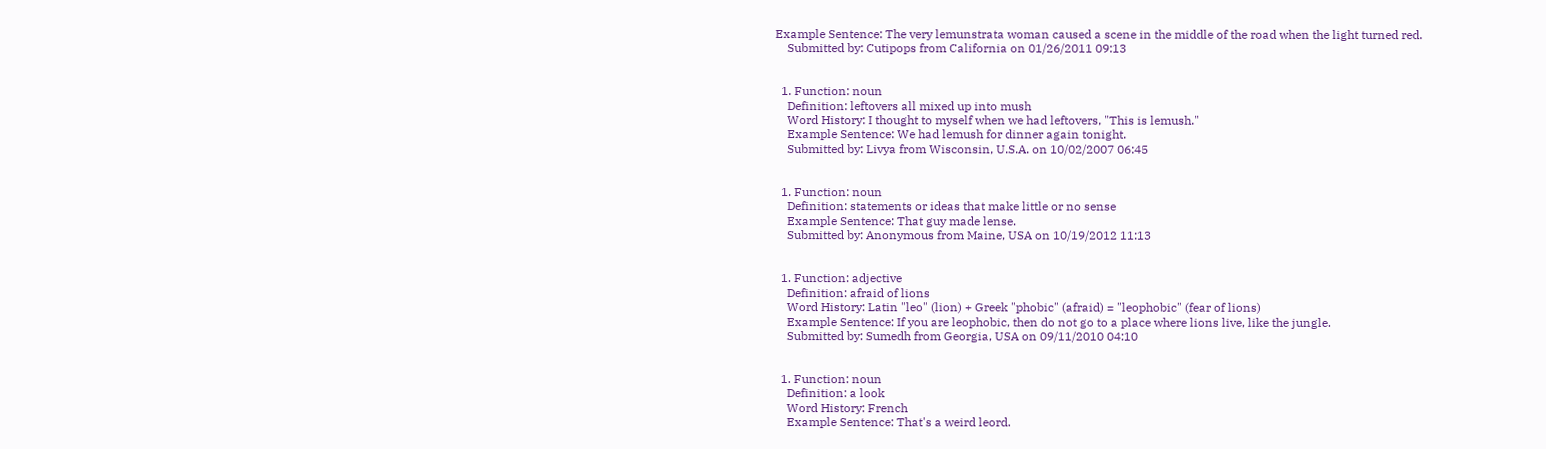Example Sentence: The very lemunstrata woman caused a scene in the middle of the road when the light turned red.
    Submitted by: Cutipops from California on 01/26/2011 09:13


  1. Function: noun
    Definition: leftovers all mixed up into mush
    Word History: I thought to myself when we had leftovers, "This is lemush."
    Example Sentence: We had lemush for dinner again tonight.
    Submitted by: Livya from Wisconsin, U.S.A. on 10/02/2007 06:45


  1. Function: noun
    Definition: statements or ideas that make little or no sense
    Example Sentence: That guy made lense.
    Submitted by: Anonymous from Maine, USA on 10/19/2012 11:13


  1. Function: adjective
    Definition: afraid of lions
    Word History: Latin "leo" (lion) + Greek "phobic" (afraid) = "leophobic" (fear of lions)
    Example Sentence: If you are leophobic, then do not go to a place where lions live, like the jungle.
    Submitted by: Sumedh from Georgia, USA on 09/11/2010 04:10


  1. Function: noun
    Definition: a look
    Word History: French
    Example Sentence: That's a weird leord.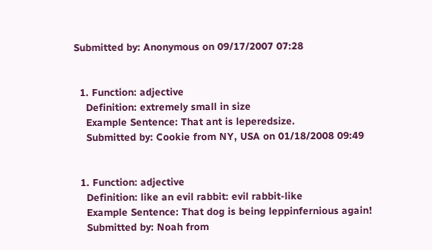Submitted by: Anonymous on 09/17/2007 07:28


  1. Function: adjective
    Definition: extremely small in size
    Example Sentence: That ant is leperedsize.
    Submitted by: Cookie from NY, USA on 01/18/2008 09:49


  1. Function: adjective
    Definition: like an evil rabbit: evil rabbit-like
    Example Sentence: That dog is being leppinfernious again!
    Submitted by: Noah from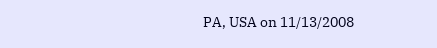PA, USA on 11/13/2008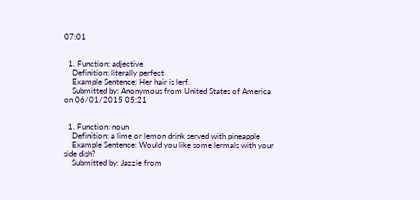07:01


  1. Function: adjective
    Definition: literally perfect
    Example Sentence: Her hair is lerf.
    Submitted by: Anonymous from United States of America on 06/01/2015 05:21


  1. Function: noun
    Definition: a lime or lemon drink served with pineapple
    Example Sentence: Would you like some lermals with your side dish?
    Submitted by: Jazzie from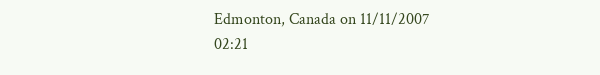Edmonton, Canada on 11/11/2007 02:21